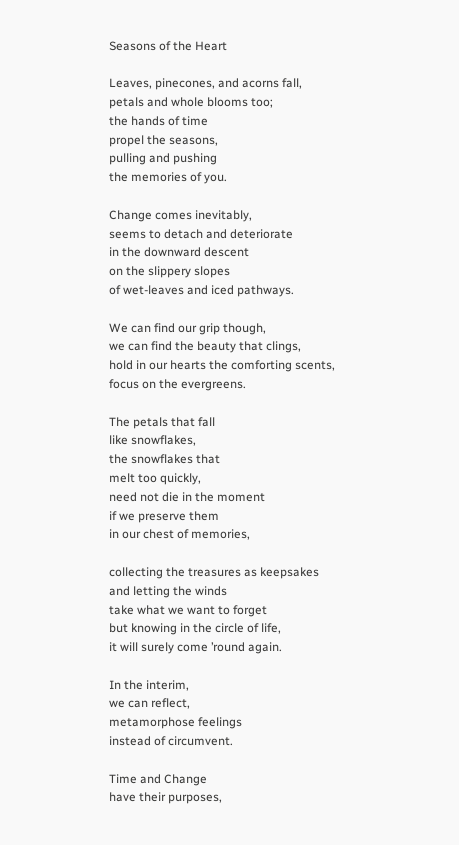Seasons of the Heart

Leaves, pinecones, and acorns fall,
petals and whole blooms too;
the hands of time
propel the seasons,
pulling and pushing
the memories of you.

Change comes inevitably,
seems to detach and deteriorate
in the downward descent
on the slippery slopes
of wet-leaves and iced pathways.

We can find our grip though,
we can find the beauty that clings,
hold in our hearts the comforting scents,
focus on the evergreens.

The petals that fall
like snowflakes,
the snowflakes that
melt too quickly,
need not die in the moment
if we preserve them
in our chest of memories,

collecting the treasures as keepsakes
and letting the winds
take what we want to forget
but knowing in the circle of life,
it will surely come ’round again.

In the interim,
we can reflect,
metamorphose feelings
instead of circumvent.

Time and Change
have their purposes,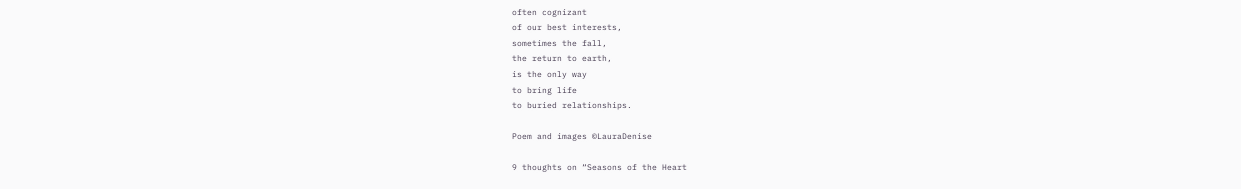often cognizant
of our best interests,
sometimes the fall,
the return to earth,
is the only way
to bring life
to buried relationships.

Poem and images ©LauraDenise

9 thoughts on “Seasons of the Heart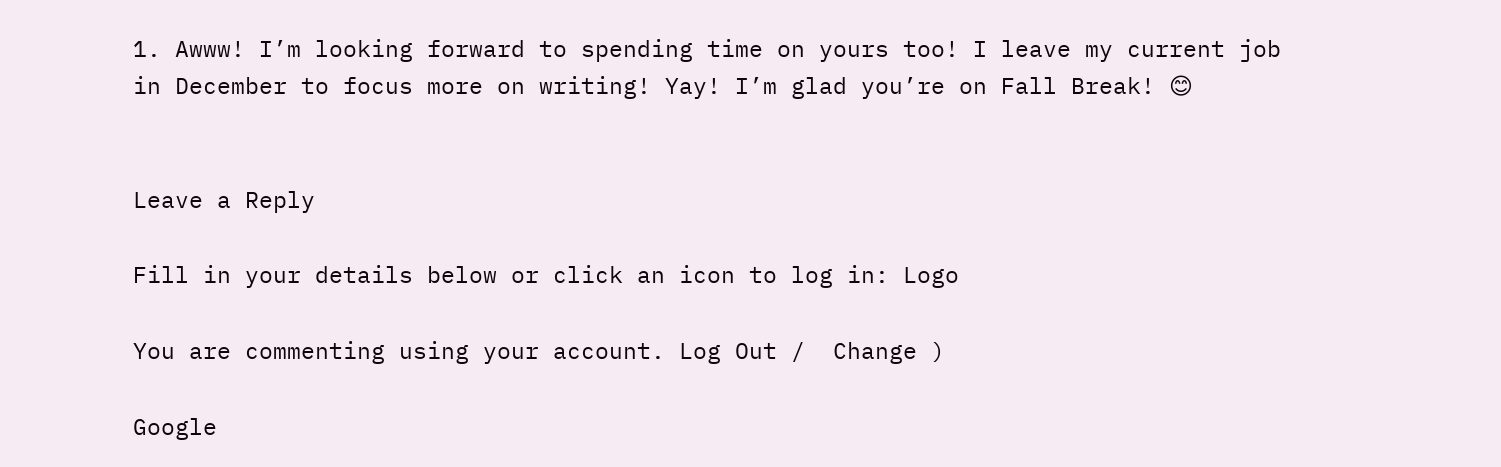1. Awww! I’m looking forward to spending time on yours too! I leave my current job in December to focus more on writing! Yay! I’m glad you’re on Fall Break! 😊


Leave a Reply

Fill in your details below or click an icon to log in: Logo

You are commenting using your account. Log Out /  Change )

Google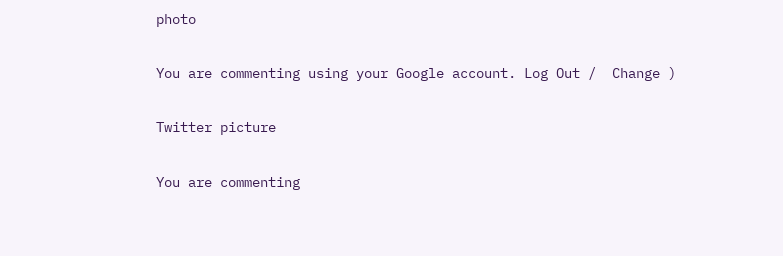photo

You are commenting using your Google account. Log Out /  Change )

Twitter picture

You are commenting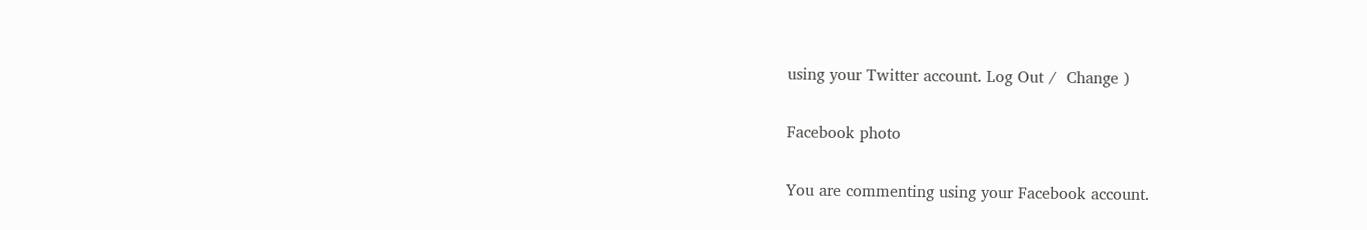using your Twitter account. Log Out /  Change )

Facebook photo

You are commenting using your Facebook account.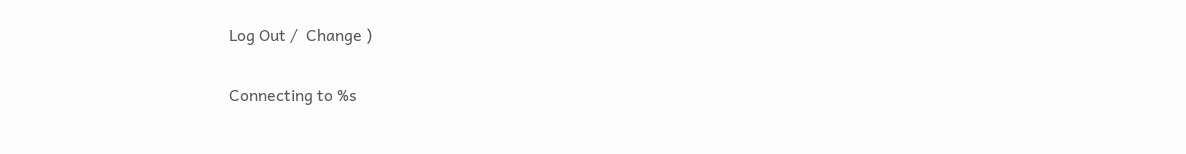Log Out /  Change )

Connecting to %s